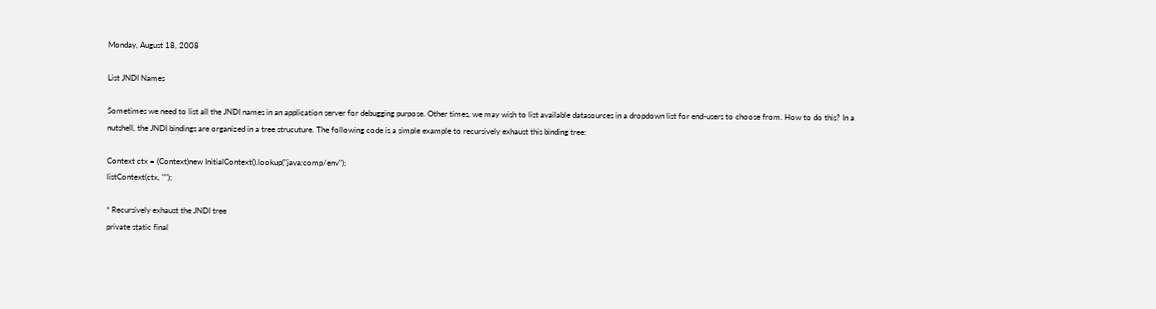Monday, August 18, 2008

List JNDI Names

Sometimes we need to list all the JNDI names in an application server for debugging purpose. Other times, we may wish to list available datasources in a dropdown list for end-users to choose from. How to do this? In a nutshell, the JNDI bindings are organized in a tree strucuture. The following code is a simple example to recursively exhaust this binding tree:

Context ctx = (Context)new InitialContext().lookup("java:comp/env");
listContext(ctx, "");

* Recursively exhaust the JNDI tree
private static final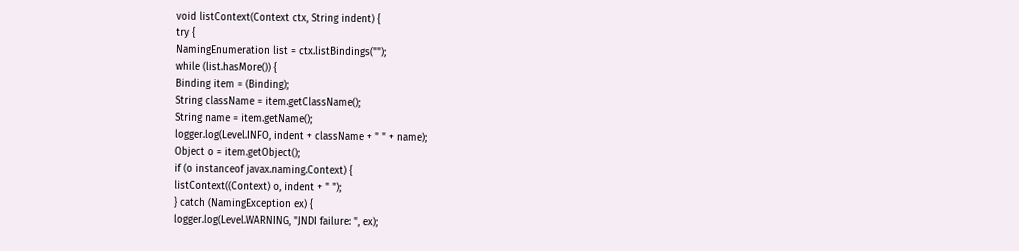void listContext(Context ctx, String indent) {
try {
NamingEnumeration list = ctx.listBindings("");
while (list.hasMore()) {
Binding item = (Binding);
String className = item.getClassName();
String name = item.getName();
logger.log(Level.INFO, indent + className + " " + name);
Object o = item.getObject();
if (o instanceof javax.naming.Context) {
listContext((Context) o, indent + " ");
} catch (NamingException ex) {
logger.log(Level.WARNING, "JNDI failure: ", ex);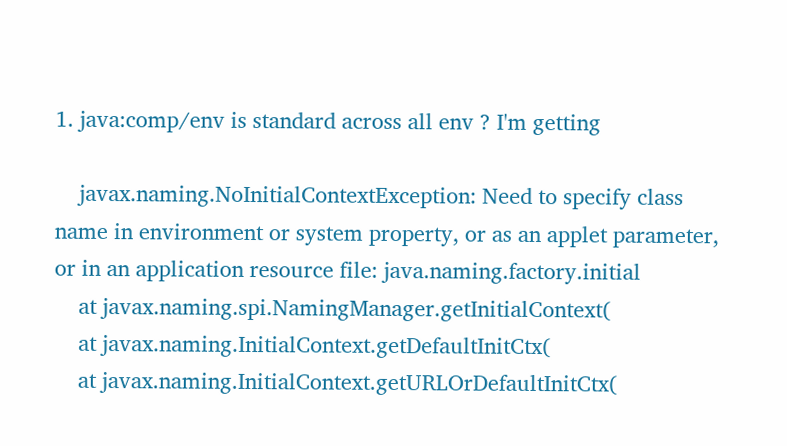1. java:comp/env is standard across all env ? I'm getting

    javax.naming.NoInitialContextException: Need to specify class name in environment or system property, or as an applet parameter, or in an application resource file: java.naming.factory.initial
    at javax.naming.spi.NamingManager.getInitialContext(
    at javax.naming.InitialContext.getDefaultInitCtx(
    at javax.naming.InitialContext.getURLOrDefaultInitCtx(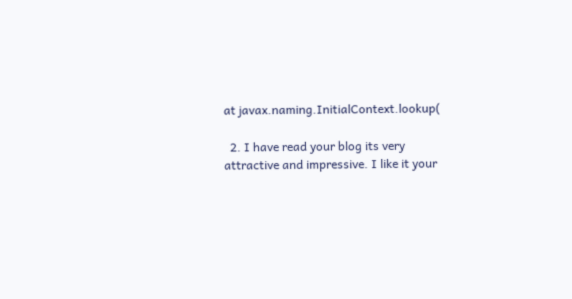at javax.naming.InitialContext.lookup(

  2. I have read your blog its very attractive and impressive. I like it your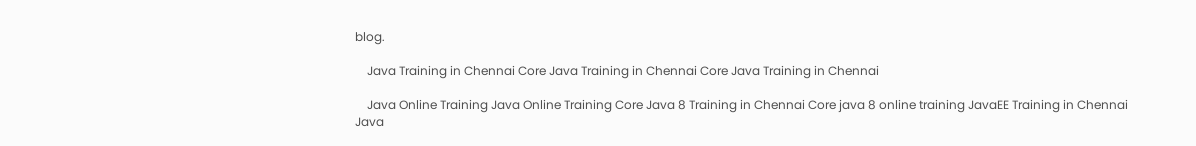blog.

    Java Training in Chennai Core Java Training in Chennai Core Java Training in Chennai

    Java Online Training Java Online Training Core Java 8 Training in Chennai Core java 8 online training JavaEE Training in Chennai Java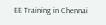EE Training in Chennai